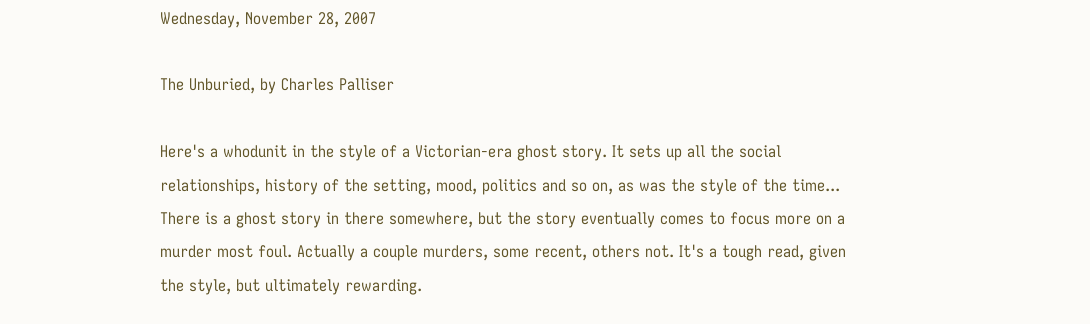Wednesday, November 28, 2007

The Unburied, by Charles Palliser

Here's a whodunit in the style of a Victorian-era ghost story. It sets up all the social relationships, history of the setting, mood, politics and so on, as was the style of the time... There is a ghost story in there somewhere, but the story eventually comes to focus more on a murder most foul. Actually a couple murders, some recent, others not. It's a tough read, given the style, but ultimately rewarding.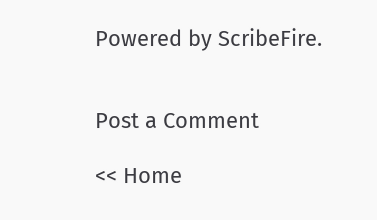Powered by ScribeFire.


Post a Comment

<< Home